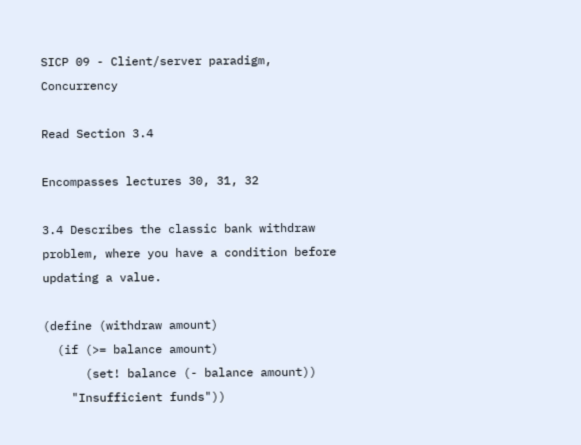SICP 09 - Client/server paradigm, Concurrency

Read Section 3.4

Encompasses lectures 30, 31, 32

3.4 Describes the classic bank withdraw problem, where you have a condition before updating a value.

(define (withdraw amount)
  (if (>= balance amount)
      (set! balance (- balance amount))
    "Insufficient funds"))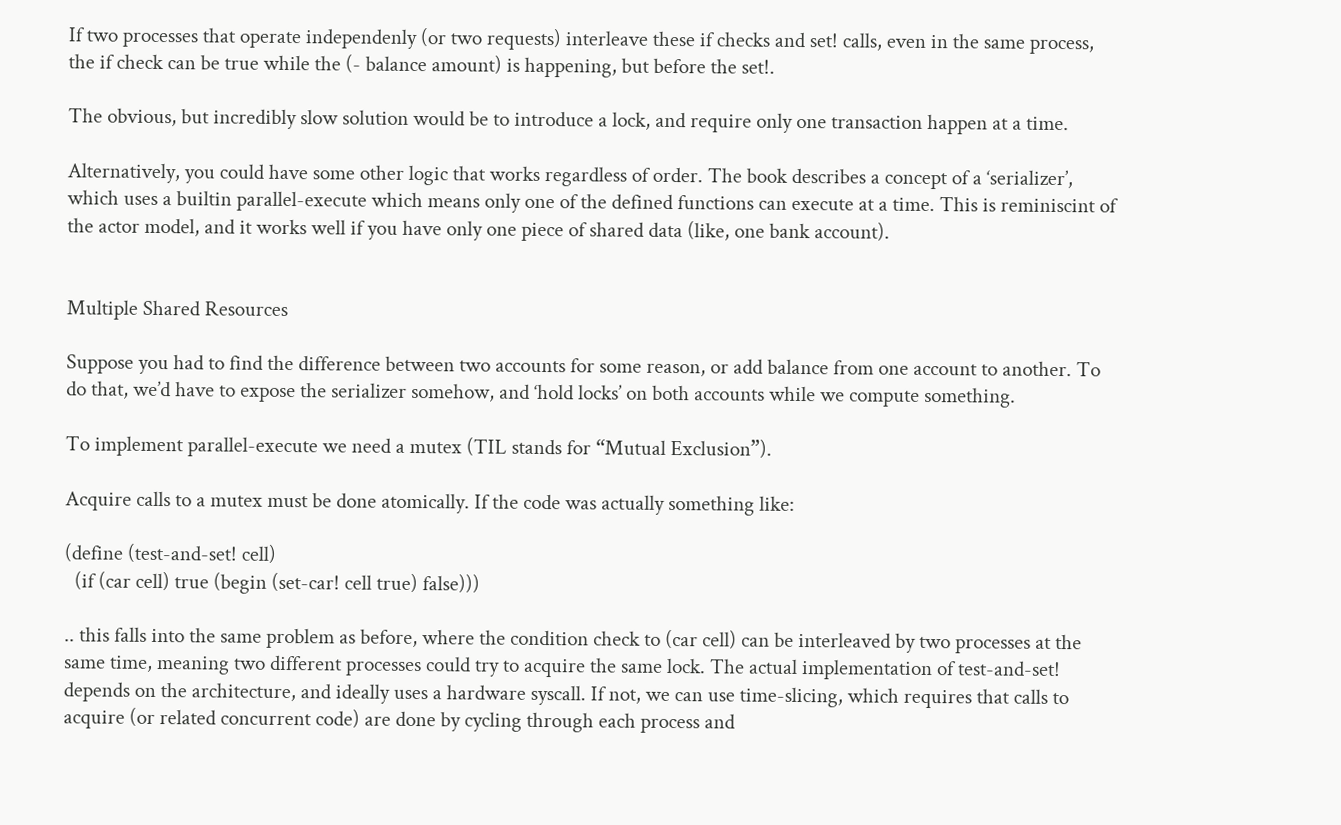If two processes that operate independenly (or two requests) interleave these if checks and set! calls, even in the same process, the if check can be true while the (- balance amount) is happening, but before the set!.

The obvious, but incredibly slow solution would be to introduce a lock, and require only one transaction happen at a time.

Alternatively, you could have some other logic that works regardless of order. The book describes a concept of a ‘serializer’, which uses a builtin parallel-execute which means only one of the defined functions can execute at a time. This is reminiscint of the actor model, and it works well if you have only one piece of shared data (like, one bank account).


Multiple Shared Resources

Suppose you had to find the difference between two accounts for some reason, or add balance from one account to another. To do that, we’d have to expose the serializer somehow, and ‘hold locks’ on both accounts while we compute something.

To implement parallel-execute we need a mutex (TIL stands for “Mutual Exclusion”).

Acquire calls to a mutex must be done atomically. If the code was actually something like:

(define (test-and-set! cell)
  (if (car cell) true (begin (set-car! cell true) false)))

.. this falls into the same problem as before, where the condition check to (car cell) can be interleaved by two processes at the same time, meaning two different processes could try to acquire the same lock. The actual implementation of test-and-set! depends on the architecture, and ideally uses a hardware syscall. If not, we can use time-slicing, which requires that calls to acquire (or related concurrent code) are done by cycling through each process and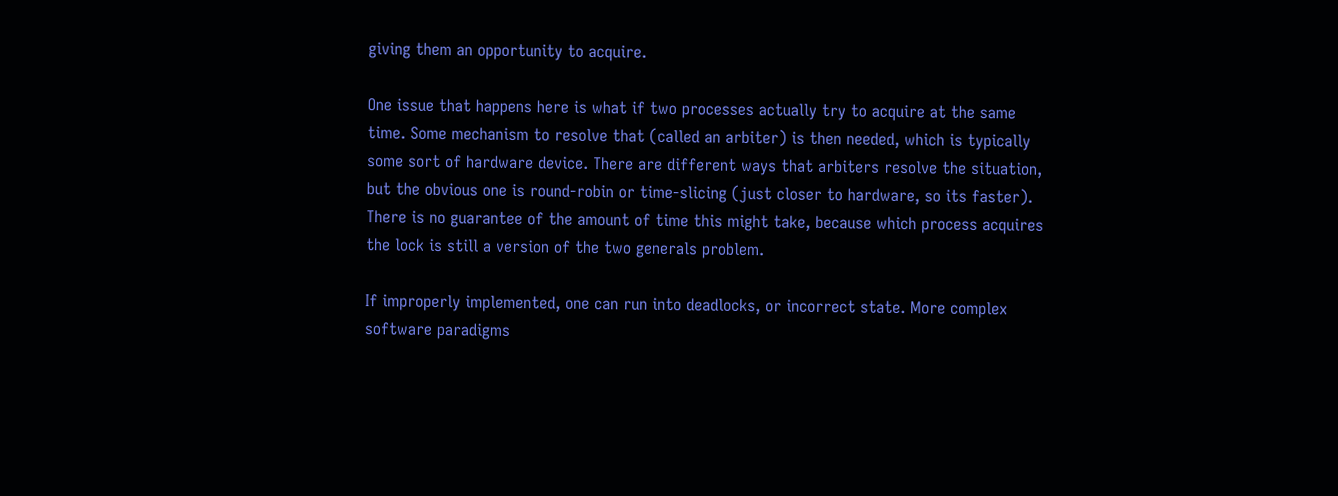giving them an opportunity to acquire.

One issue that happens here is what if two processes actually try to acquire at the same time. Some mechanism to resolve that (called an arbiter) is then needed, which is typically some sort of hardware device. There are different ways that arbiters resolve the situation, but the obvious one is round-robin or time-slicing (just closer to hardware, so its faster). There is no guarantee of the amount of time this might take, because which process acquires the lock is still a version of the two generals problem.

If improperly implemented, one can run into deadlocks, or incorrect state. More complex software paradigms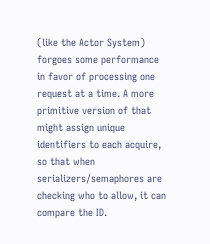(like the Actor System) forgoes some performance in favor of processing one request at a time. A more primitive version of that might assign unique identifiers to each acquire, so that when serializers/semaphores are checking who to allow, it can compare the ID.